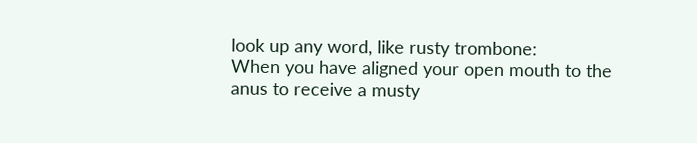look up any word, like rusty trombone:
When you have aligned your open mouth to the anus to receive a musty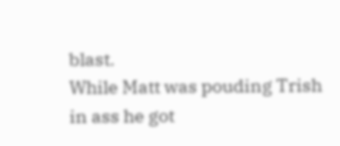blast.
While Matt was pouding Trish in ass he got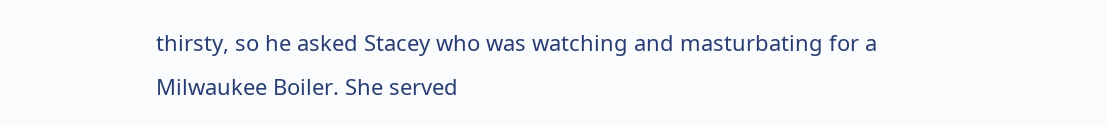thirsty, so he asked Stacey who was watching and masturbating for a Milwaukee Boiler. She served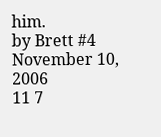him.
by Brett #4 November 10, 2006
11 7